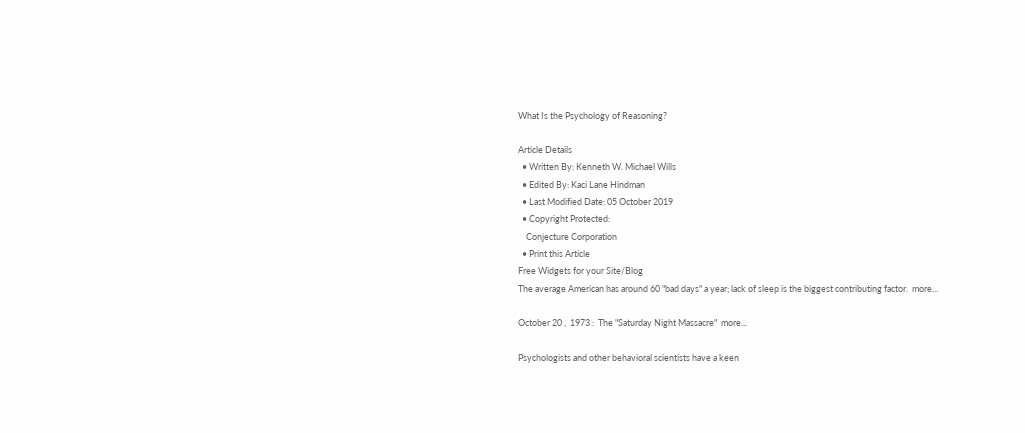What Is the Psychology of Reasoning?

Article Details
  • Written By: Kenneth W. Michael Wills
  • Edited By: Kaci Lane Hindman
  • Last Modified Date: 05 October 2019
  • Copyright Protected:
    Conjecture Corporation
  • Print this Article
Free Widgets for your Site/Blog
The average American has around 60 "bad days" a year; lack of sleep is the biggest contributing factor.  more...

October 20 ,  1973 :  The "Saturday Night Massacre"  more...

Psychologists and other behavioral scientists have a keen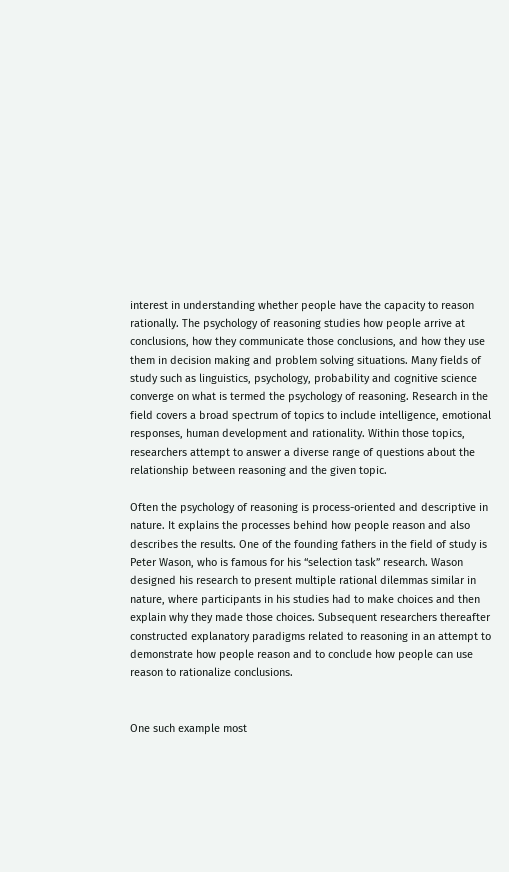interest in understanding whether people have the capacity to reason rationally. The psychology of reasoning studies how people arrive at conclusions, how they communicate those conclusions, and how they use them in decision making and problem solving situations. Many fields of study such as linguistics, psychology, probability and cognitive science converge on what is termed the psychology of reasoning. Research in the field covers a broad spectrum of topics to include intelligence, emotional responses, human development and rationality. Within those topics, researchers attempt to answer a diverse range of questions about the relationship between reasoning and the given topic.

Often the psychology of reasoning is process-oriented and descriptive in nature. It explains the processes behind how people reason and also describes the results. One of the founding fathers in the field of study is Peter Wason, who is famous for his “selection task” research. Wason designed his research to present multiple rational dilemmas similar in nature, where participants in his studies had to make choices and then explain why they made those choices. Subsequent researchers thereafter constructed explanatory paradigms related to reasoning in an attempt to demonstrate how people reason and to conclude how people can use reason to rationalize conclusions.


One such example most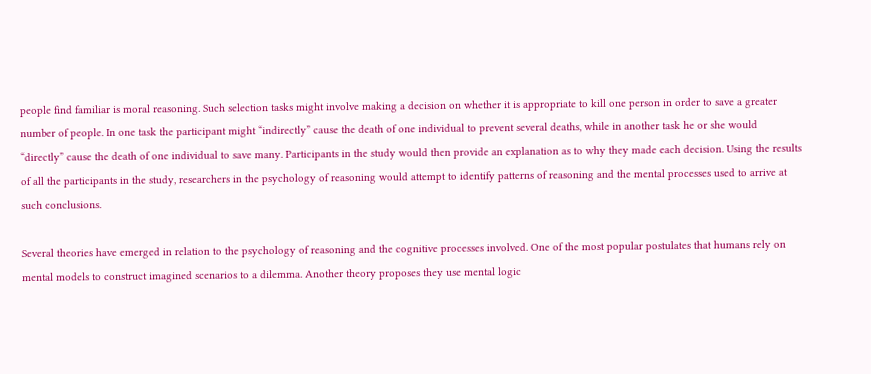people find familiar is moral reasoning. Such selection tasks might involve making a decision on whether it is appropriate to kill one person in order to save a greater number of people. In one task the participant might “indirectly” cause the death of one individual to prevent several deaths, while in another task he or she would “directly” cause the death of one individual to save many. Participants in the study would then provide an explanation as to why they made each decision. Using the results of all the participants in the study, researchers in the psychology of reasoning would attempt to identify patterns of reasoning and the mental processes used to arrive at such conclusions.

Several theories have emerged in relation to the psychology of reasoning and the cognitive processes involved. One of the most popular postulates that humans rely on mental models to construct imagined scenarios to a dilemma. Another theory proposes they use mental logic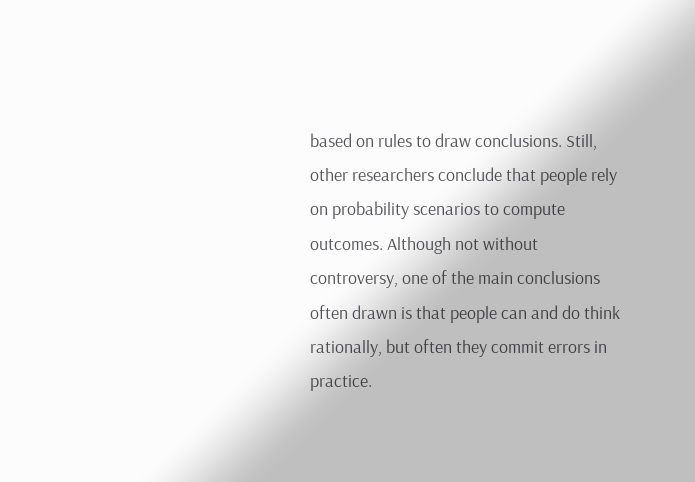based on rules to draw conclusions. Still, other researchers conclude that people rely on probability scenarios to compute outcomes. Although not without controversy, one of the main conclusions often drawn is that people can and do think rationally, but often they commit errors in practice.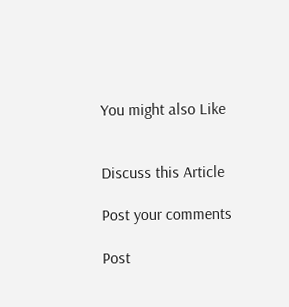You might also Like


Discuss this Article

Post your comments

Post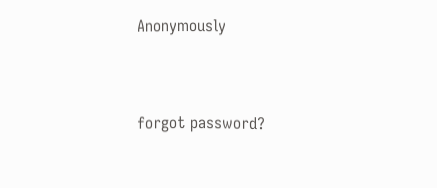Anonymously


forgot password?